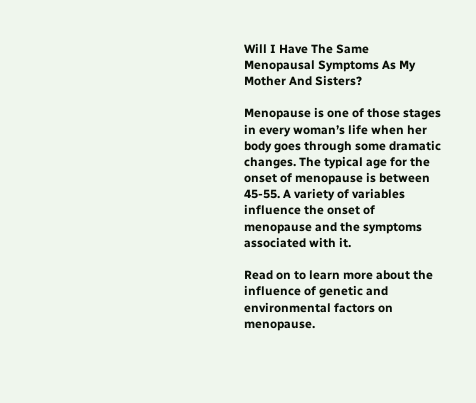Will I Have The Same Menopausal Symptoms As My Mother And Sisters?

Menopause is one of those stages in every woman’s life when her body goes through some dramatic changes. The typical age for the onset of menopause is between 45-55. A variety of variables influence the onset of menopause and the symptoms associated with it.

Read on to learn more about the influence of genetic and environmental factors on menopause.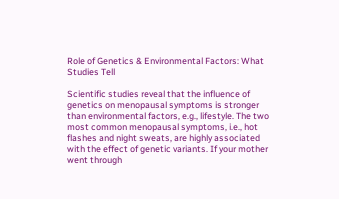Role of Genetics & Environmental Factors: What Studies Tell

Scientific studies reveal that the influence of genetics on menopausal symptoms is stronger than environmental factors, e.g., lifestyle. The two most common menopausal symptoms, i.e., hot flashes and night sweats, are highly associated with the effect of genetic variants. If your mother went through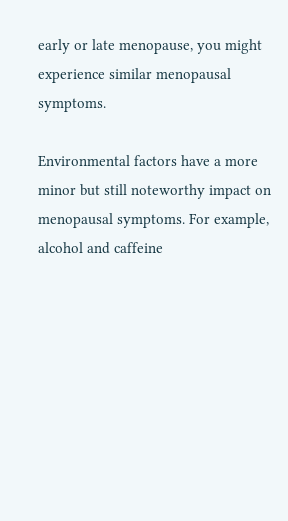early or late menopause, you might experience similar menopausal symptoms.

Environmental factors have a more minor but still noteworthy impact on menopausal symptoms. For example, alcohol and caffeine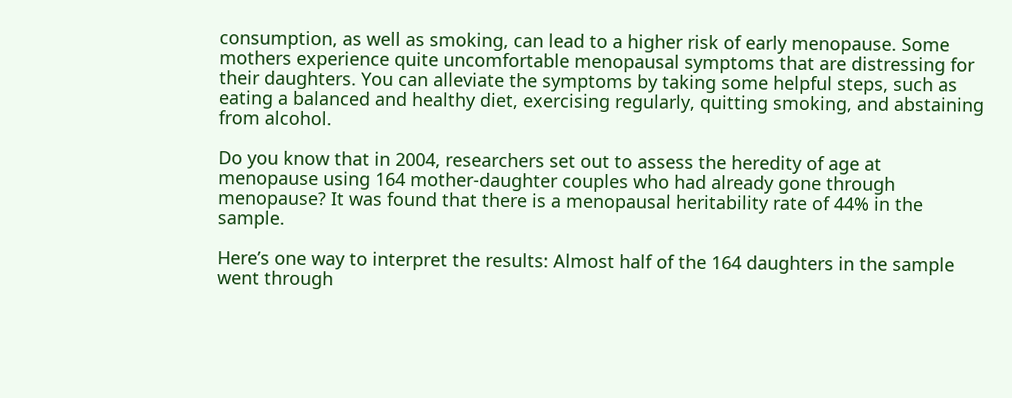consumption, as well as smoking, can lead to a higher risk of early menopause. Some mothers experience quite uncomfortable menopausal symptoms that are distressing for their daughters. You can alleviate the symptoms by taking some helpful steps, such as eating a balanced and healthy diet, exercising regularly, quitting smoking, and abstaining from alcohol.

Do you know that in 2004, researchers set out to assess the heredity of age at menopause using 164 mother-daughter couples who had already gone through menopause? It was found that there is a menopausal heritability rate of 44% in the sample.

Here’s one way to interpret the results: Almost half of the 164 daughters in the sample went through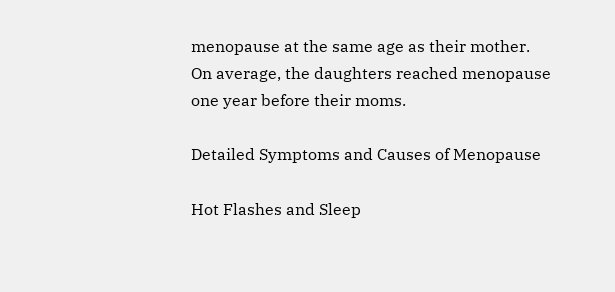menopause at the same age as their mother. On average, the daughters reached menopause one year before their moms.

Detailed Symptoms and Causes of Menopause

Hot Flashes and Sleep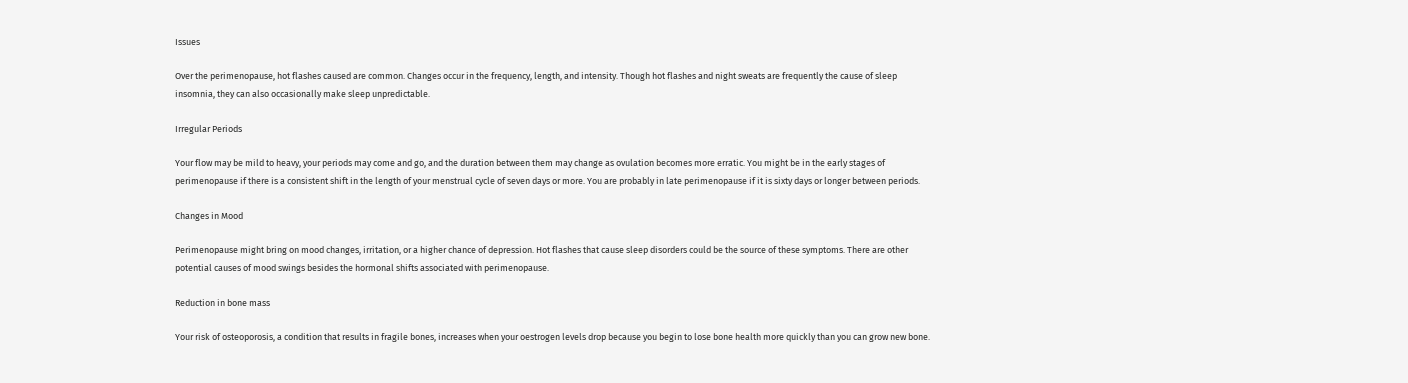Issues

Over the perimenopause, hot flashes caused are common. Changes occur in the frequency, length, and intensity. Though hot flashes and night sweats are frequently the cause of sleep insomnia, they can also occasionally make sleep unpredictable.

Irregular Periods

Your flow may be mild to heavy, your periods may come and go, and the duration between them may change as ovulation becomes more erratic. You might be in the early stages of perimenopause if there is a consistent shift in the length of your menstrual cycle of seven days or more. You are probably in late perimenopause if it is sixty days or longer between periods.

Changes in Mood

Perimenopause might bring on mood changes, irritation, or a higher chance of depression. Hot flashes that cause sleep disorders could be the source of these symptoms. There are other potential causes of mood swings besides the hormonal shifts associated with perimenopause.

Reduction in bone mass

Your risk of osteoporosis, a condition that results in fragile bones, increases when your oestrogen levels drop because you begin to lose bone health more quickly than you can grow new bone.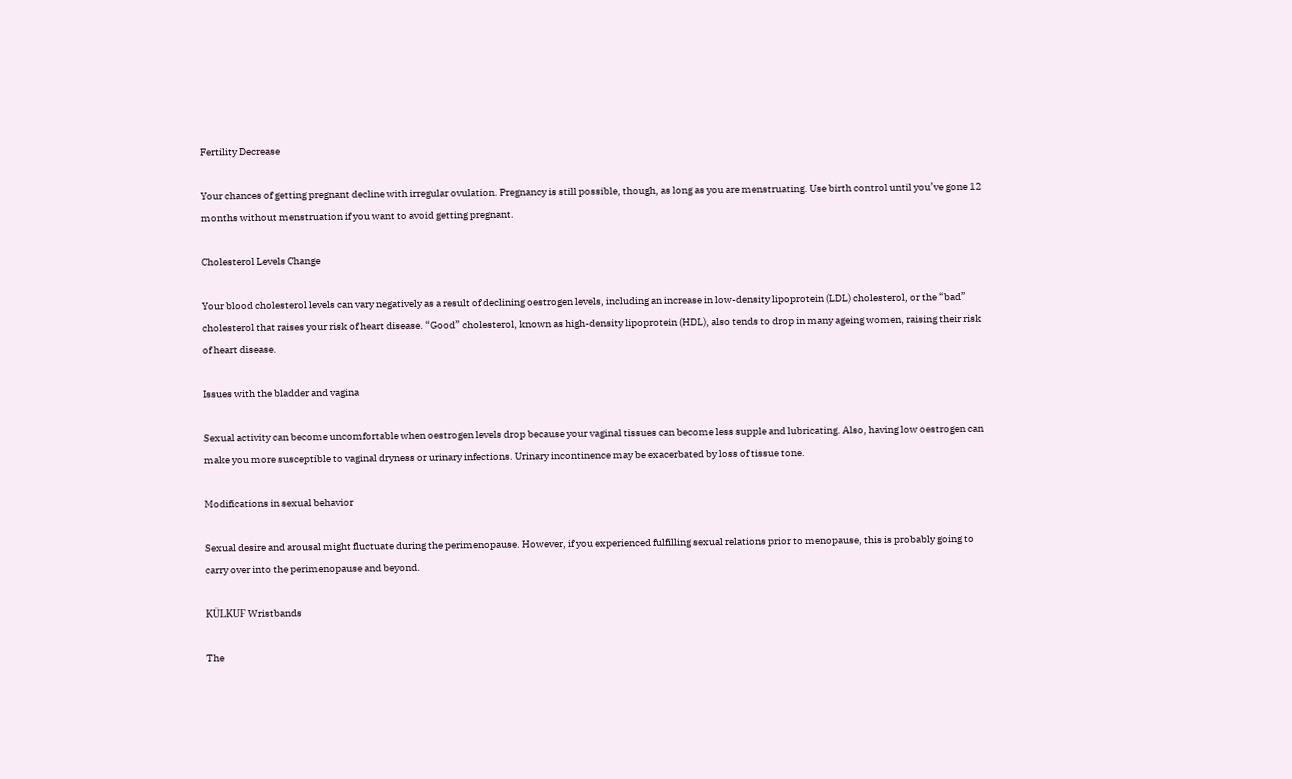Fertility Decrease

Your chances of getting pregnant decline with irregular ovulation. Pregnancy is still possible, though, as long as you are menstruating. Use birth control until you’ve gone 12 months without menstruation if you want to avoid getting pregnant.

Cholesterol Levels Change

Your blood cholesterol levels can vary negatively as a result of declining oestrogen levels, including an increase in low-density lipoprotein (LDL) cholesterol, or the “bad” cholesterol that raises your risk of heart disease. “Good” cholesterol, known as high-density lipoprotein (HDL), also tends to drop in many ageing women, raising their risk of heart disease.

Issues with the bladder and vagina

Sexual activity can become uncomfortable when oestrogen levels drop because your vaginal tissues can become less supple and lubricating. Also, having low oestrogen can make you more susceptible to vaginal dryness or urinary infections. Urinary incontinence may be exacerbated by loss of tissue tone.

Modifications in sexual behavior

Sexual desire and arousal might fluctuate during the perimenopause. However, if you experienced fulfilling sexual relations prior to menopause, this is probably going to carry over into the perimenopause and beyond.

KÜLKUF Wristbands

The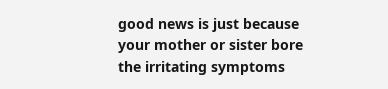good news is just because your mother or sister bore the irritating symptoms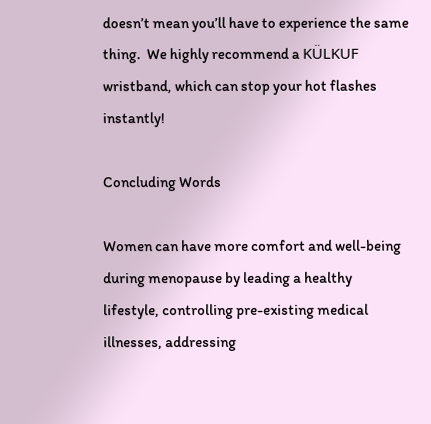doesn’t mean you’ll have to experience the same thing.  We highly recommend a KÜLKUF wristband, which can stop your hot flashes instantly!

Concluding Words

Women can have more comfort and well-being during menopause by leading a healthy lifestyle, controlling pre-existing medical illnesses, addressing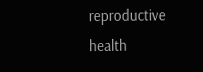reproductive health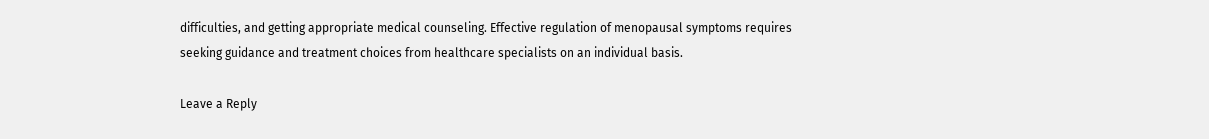difficulties, and getting appropriate medical counseling. Effective regulation of menopausal symptoms requires seeking guidance and treatment choices from healthcare specialists on an individual basis.

Leave a Reply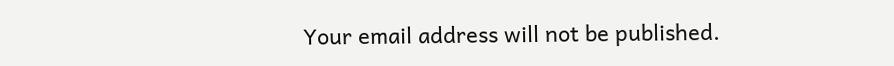Your email address will not be published.